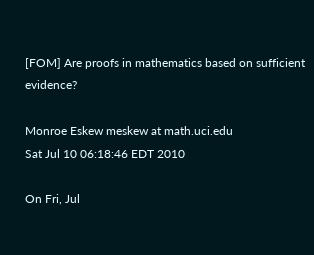[FOM] Are proofs in mathematics based on sufficient evidence?

Monroe Eskew meskew at math.uci.edu
Sat Jul 10 06:18:46 EDT 2010

On Fri, Jul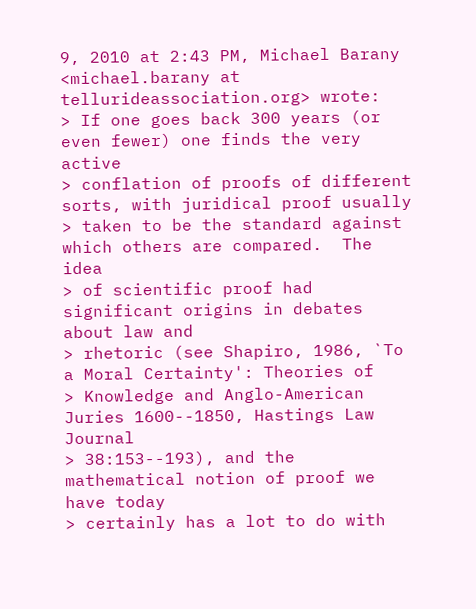9, 2010 at 2:43 PM, Michael Barany
<michael.barany at tellurideassociation.org> wrote:
> If one goes back 300 years (or even fewer) one finds the very active
> conflation of proofs of different sorts, with juridical proof usually
> taken to be the standard against which others are compared.  The idea
> of scientific proof had significant origins in debates about law and
> rhetoric (see Shapiro, 1986, `To a Moral Certainty': Theories of
> Knowledge and Anglo-American Juries 1600--1850, Hastings Law Journal
> 38:153--193), and the mathematical notion of proof we have today
> certainly has a lot to do with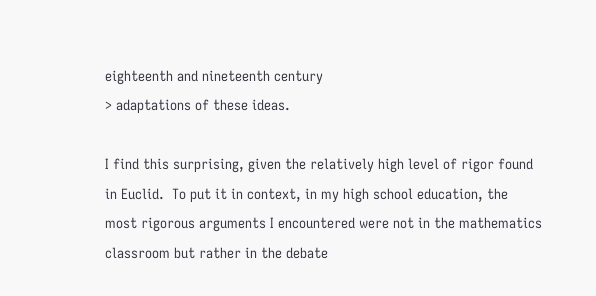eighteenth and nineteenth century
> adaptations of these ideas.

I find this surprising, given the relatively high level of rigor found
in Euclid.  To put it in context, in my high school education, the
most rigorous arguments I encountered were not in the mathematics
classroom but rather in the debate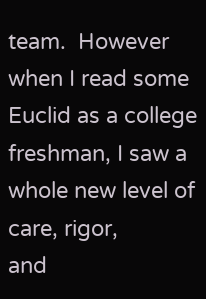team.  However when I read some
Euclid as a college freshman, I saw a whole new level of care, rigor,
and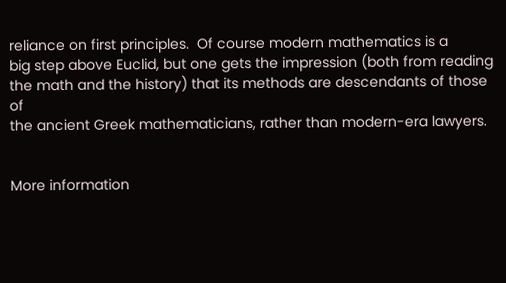reliance on first principles.  Of course modern mathematics is a
big step above Euclid, but one gets the impression (both from reading
the math and the history) that its methods are descendants of those of
the ancient Greek mathematicians, rather than modern-era lawyers.


More information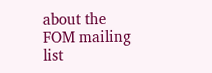about the FOM mailing list